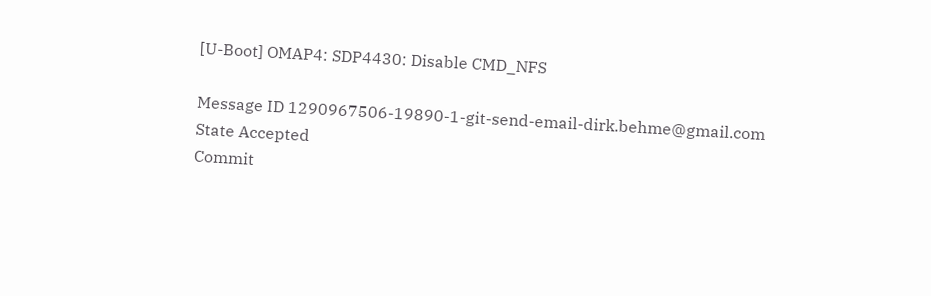[U-Boot] OMAP4: SDP4430: Disable CMD_NFS

Message ID 1290967506-19890-1-git-send-email-dirk.behme@gmail.com
State Accepted
Commit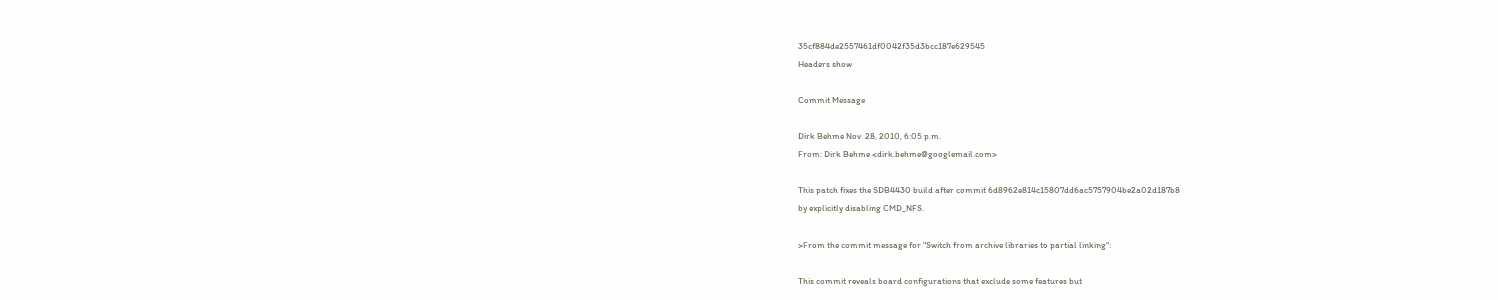35cf884de2557461df0042f35d3bcc187e629545
Headers show

Commit Message

Dirk Behme Nov. 28, 2010, 6:05 p.m.
From: Dirk Behme <dirk.behme@googlemail.com>

This patch fixes the SDB4430 build after commit 6d8962e814c15807dd6ac5757904be2a02d187b8
by explicitly disabling CMD_NFS.

>From the commit message for "Switch from archive libraries to partial linking":

This commit reveals board configurations that exclude some features but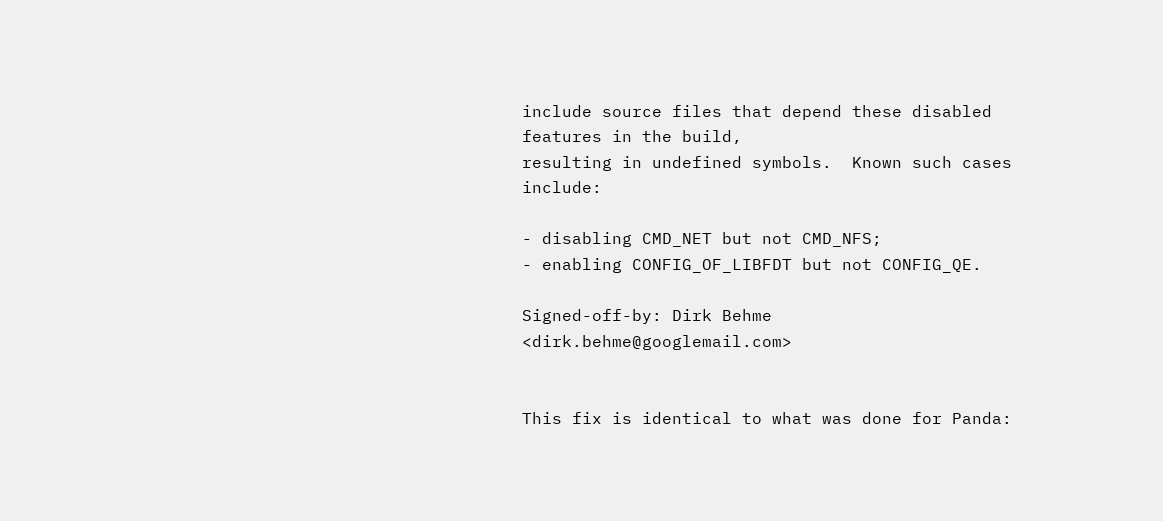include source files that depend these disabled features in the build,
resulting in undefined symbols.  Known such cases include:

- disabling CMD_NET but not CMD_NFS;
- enabling CONFIG_OF_LIBFDT but not CONFIG_QE.

Signed-off-by: Dirk Behme <dirk.behme@googlemail.com>


This fix is identical to what was done for Panda: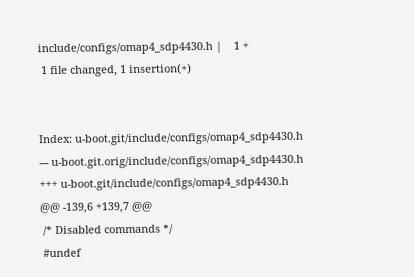include/configs/omap4_sdp4430.h |    1 +
 1 file changed, 1 insertion(+)


Index: u-boot.git/include/configs/omap4_sdp4430.h
--- u-boot.git.orig/include/configs/omap4_sdp4430.h
+++ u-boot.git/include/configs/omap4_sdp4430.h
@@ -139,6 +139,7 @@
 /* Disabled commands */
 #undef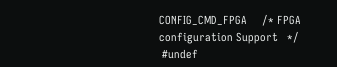CONFIG_CMD_FPGA     /* FPGA configuration Support   */
 #undef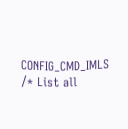CONFIG_CMD_IMLS     /* List all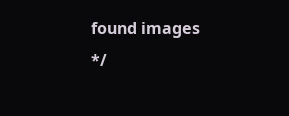found images        */